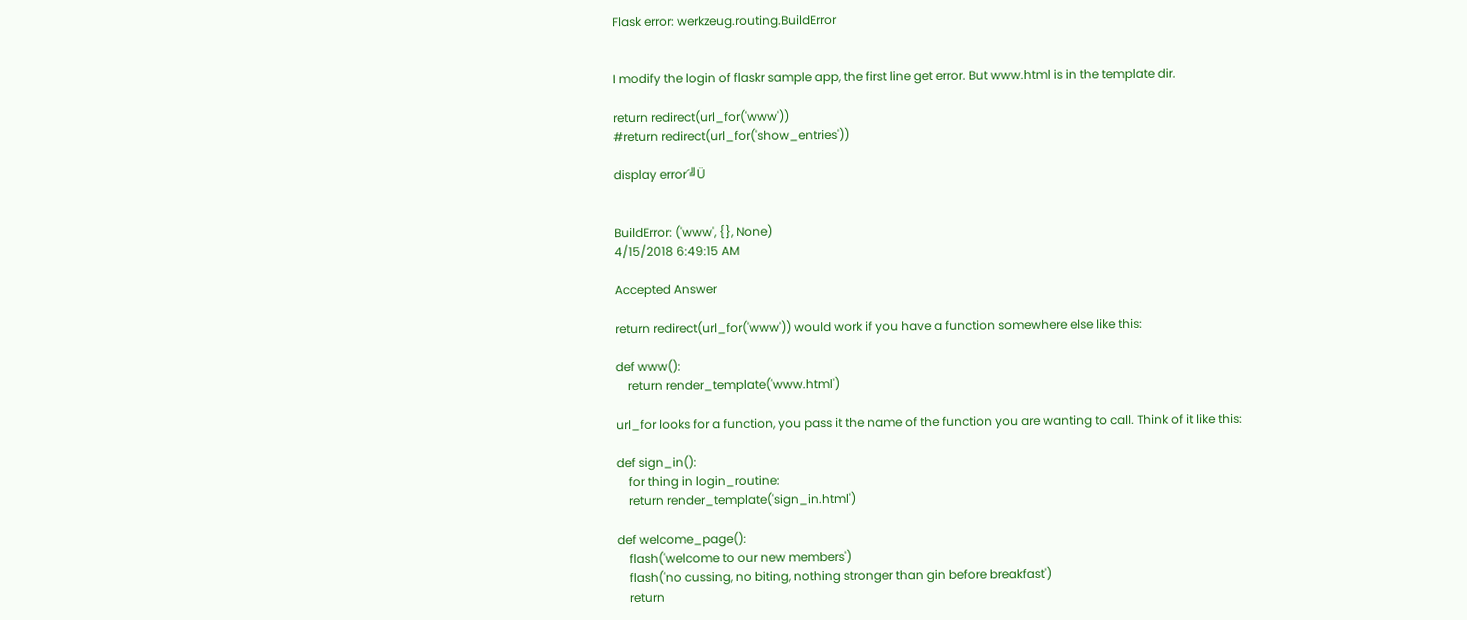Flask error: werkzeug.routing.BuildError


I modify the login of flaskr sample app, the first line get error. But www.html is in the template dir.

return redirect(url_for('www'))
#return redirect(url_for('show_entries'))

display error´╝Ü


BuildError: ('www', {}, None)
4/15/2018 6:49:15 AM

Accepted Answer

return redirect(url_for('www')) would work if you have a function somewhere else like this:

def www():
    return render_template('www.html')

url_for looks for a function, you pass it the name of the function you are wanting to call. Think of it like this:

def sign_in():
    for thing in login_routine:
    return render_template('sign_in.html')

def welcome_page():
    flash('welcome to our new members')
    flash('no cussing, no biting, nothing stronger than gin before breakfast')
    return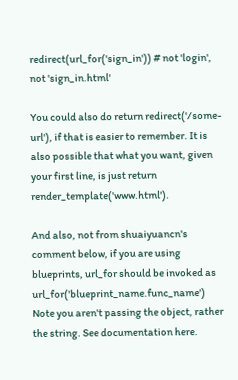redirect(url_for('sign_in')) # not 'login', not 'sign_in.html'

You could also do return redirect('/some-url'), if that is easier to remember. It is also possible that what you want, given your first line, is just return render_template('www.html').

And also, not from shuaiyuancn's comment below, if you are using blueprints, url_for should be invoked as url_for('blueprint_name.func_name') Note you aren't passing the object, rather the string. See documentation here.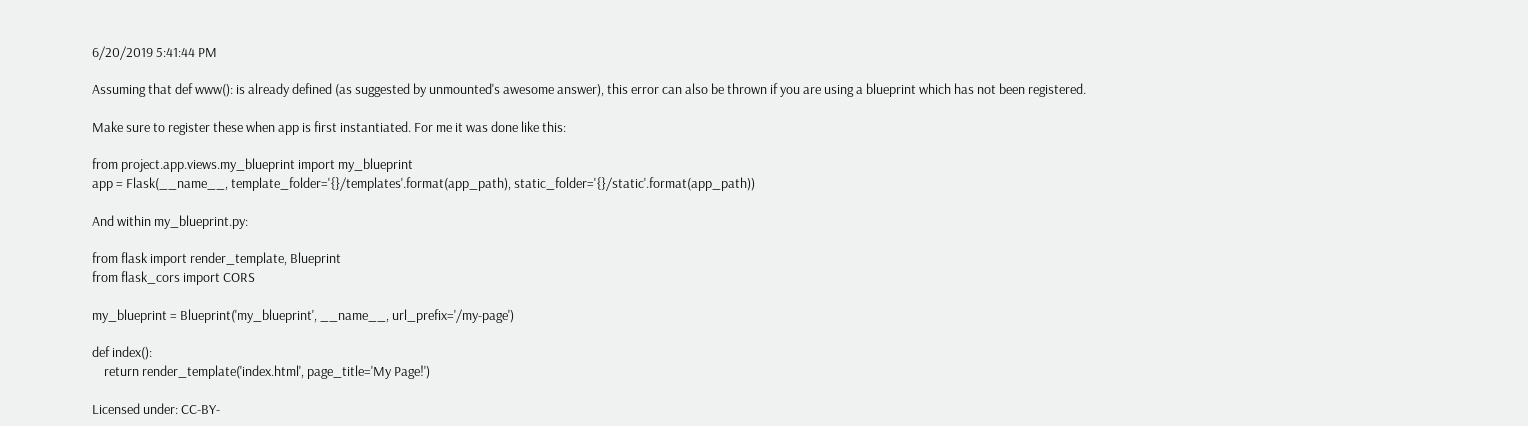6/20/2019 5:41:44 PM

Assuming that def www(): is already defined (as suggested by unmounted's awesome answer), this error can also be thrown if you are using a blueprint which has not been registered.

Make sure to register these when app is first instantiated. For me it was done like this:

from project.app.views.my_blueprint import my_blueprint
app = Flask(__name__, template_folder='{}/templates'.format(app_path), static_folder='{}/static'.format(app_path))

And within my_blueprint.py:

from flask import render_template, Blueprint
from flask_cors import CORS

my_blueprint = Blueprint('my_blueprint', __name__, url_prefix='/my-page')

def index():
    return render_template('index.html', page_title='My Page!')

Licensed under: CC-BY-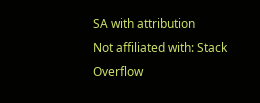SA with attribution
Not affiliated with: Stack Overflow